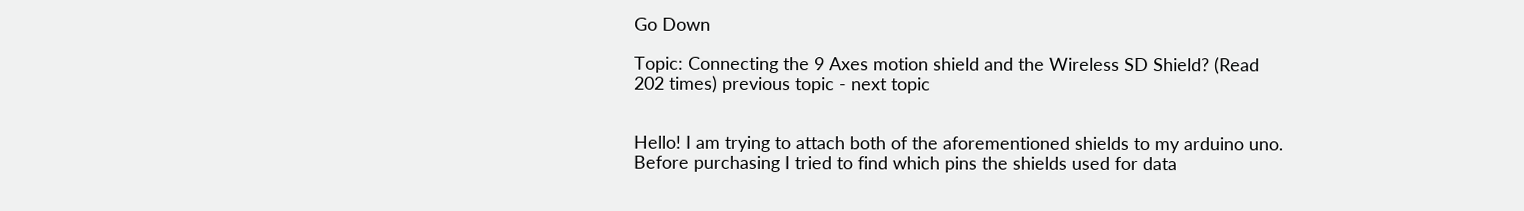Go Down

Topic: Connecting the 9 Axes motion shield and the Wireless SD Shield? (Read 202 times) previous topic - next topic


Hello! I am trying to attach both of the aforementioned shields to my arduino uno. Before purchasing I tried to find which pins the shields used for data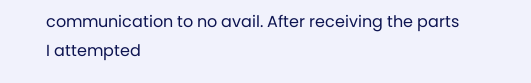communication to no avail. After receiving the parts I attempted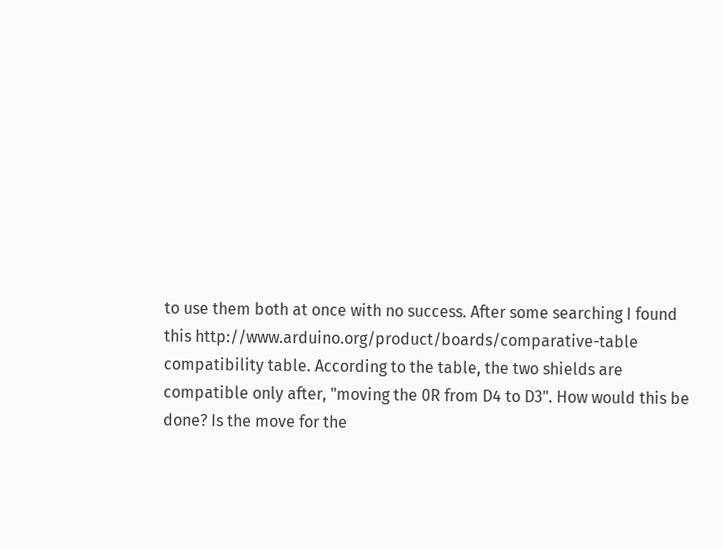to use them both at once with no success. After some searching I found this http://www.arduino.org/product/boards/comparative-table compatibility table. According to the table, the two shields are compatible only after, "moving the 0R from D4 to D3". How would this be done? Is the move for the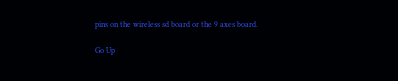pins on the wireless sd board or the 9 axes board.

Go Up